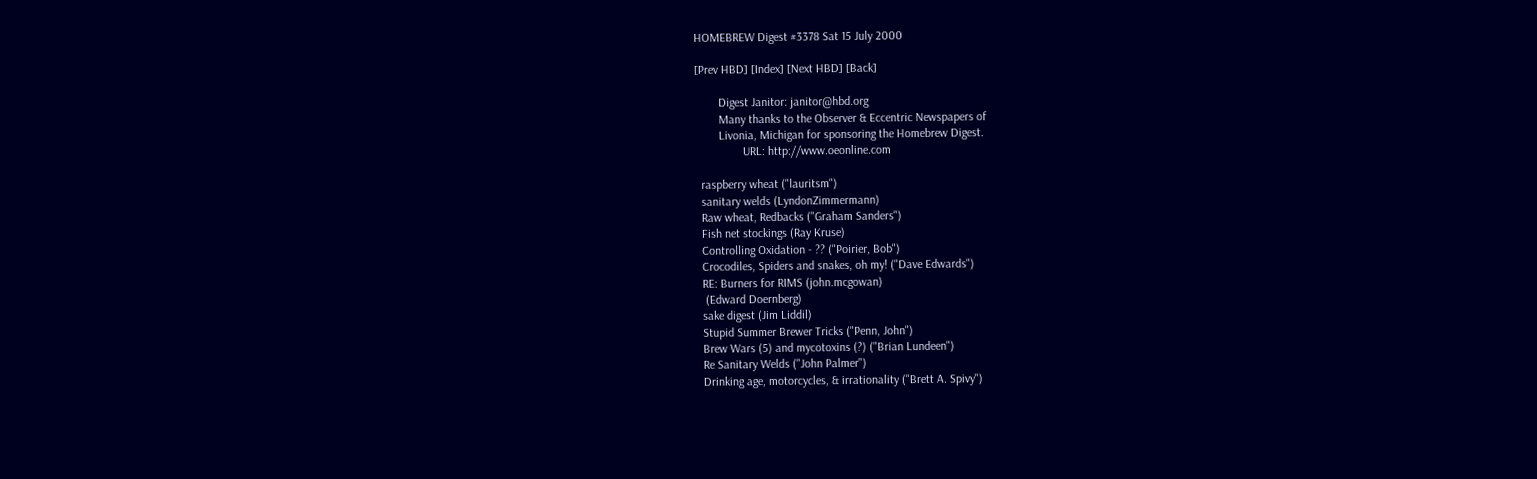HOMEBREW Digest #3378 Sat 15 July 2000

[Prev HBD] [Index] [Next HBD] [Back]

        Digest Janitor: janitor@hbd.org
        Many thanks to the Observer & Eccentric Newspapers of
        Livonia, Michigan for sponsoring the Homebrew Digest.
                URL: http://www.oeonline.com

  raspberry wheat ("lauritsm")
  sanitary welds (LyndonZimmermann)
  Raw wheat, Redbacks ("Graham Sanders")
  Fish net stockings (Ray Kruse)
  Controlling Oxidation - ?? ("Poirier, Bob")
  Crocodiles, Spiders and snakes, oh my! ("Dave Edwards")
  RE: Burners for RIMS (john.mcgowan)
   (Edward Doernberg)
  sake digest (Jim Liddil)
  Stupid Summer Brewer Tricks ("Penn, John")
  Brew Wars (5) and mycotoxins (?) ("Brian Lundeen")
  Re Sanitary Welds ("John Palmer")
  Drinking age, motorcycles, & irrationality ("Brett A. Spivy")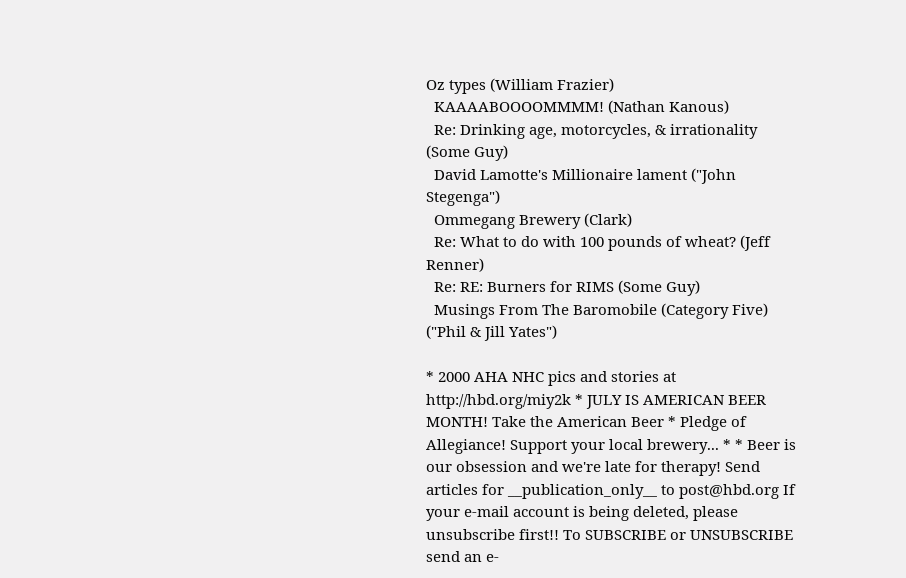Oz types (William Frazier)
  KAAAABOOOOMMMM! (Nathan Kanous)
  Re: Drinking age, motorcycles, & irrationality (Some Guy)
  David Lamotte's Millionaire lament ("John Stegenga")
  Ommegang Brewery (Clark)
  Re: What to do with 100 pounds of wheat? (Jeff Renner)
  Re: RE: Burners for RIMS (Some Guy)
  Musings From The Baromobile (Category Five) ("Phil & Jill Yates")

* 2000 AHA NHC pics and stories at http://hbd.org/miy2k * JULY IS AMERICAN BEER MONTH! Take the American Beer * Pledge of Allegiance! Support your local brewery... * * Beer is our obsession and we're late for therapy! Send articles for __publication_only__ to post@hbd.org If your e-mail account is being deleted, please unsubscribe first!! To SUBSCRIBE or UNSUBSCRIBE send an e-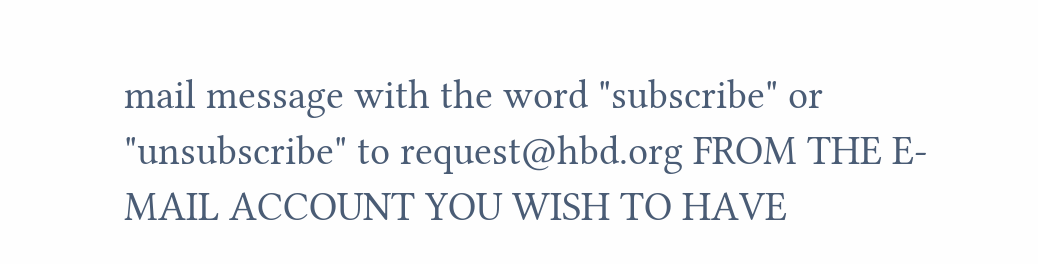mail message with the word "subscribe" or "unsubscribe" to request@hbd.org FROM THE E-MAIL ACCOUNT YOU WISH TO HAVE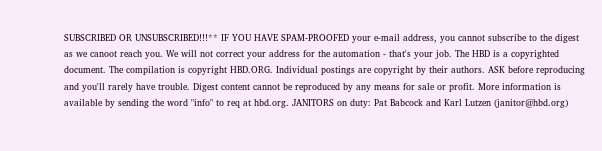SUBSCRIBED OR UNSUBSCRIBED!!!** IF YOU HAVE SPAM-PROOFED your e-mail address, you cannot subscribe to the digest as we canoot reach you. We will not correct your address for the automation - that's your job. The HBD is a copyrighted document. The compilation is copyright HBD.ORG. Individual postings are copyright by their authors. ASK before reproducing and you'll rarely have trouble. Digest content cannot be reproduced by any means for sale or profit. More information is available by sending the word "info" to req at hbd.org. JANITORS on duty: Pat Babcock and Karl Lutzen (janitor@hbd.org)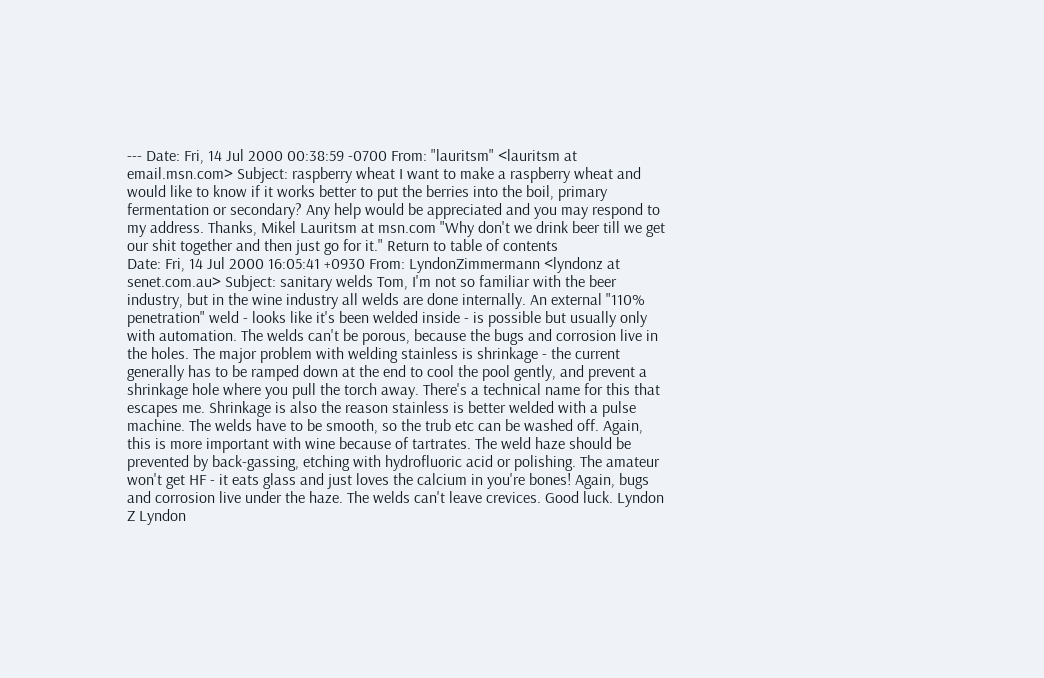--- Date: Fri, 14 Jul 2000 00:38:59 -0700 From: "lauritsm" <lauritsm at email.msn.com> Subject: raspberry wheat I want to make a raspberry wheat and would like to know if it works better to put the berries into the boil, primary fermentation or secondary? Any help would be appreciated and you may respond to my address. Thanks, Mikel Lauritsm at msn.com "Why don't we drink beer till we get our shit together and then just go for it." Return to table of contents
Date: Fri, 14 Jul 2000 16:05:41 +0930 From: LyndonZimmermann <lyndonz at senet.com.au> Subject: sanitary welds Tom, I'm not so familiar with the beer industry, but in the wine industry all welds are done internally. An external "110% penetration" weld - looks like it's been welded inside - is possible but usually only with automation. The welds can't be porous, because the bugs and corrosion live in the holes. The major problem with welding stainless is shrinkage - the current generally has to be ramped down at the end to cool the pool gently, and prevent a shrinkage hole where you pull the torch away. There's a technical name for this that escapes me. Shrinkage is also the reason stainless is better welded with a pulse machine. The welds have to be smooth, so the trub etc can be washed off. Again, this is more important with wine because of tartrates. The weld haze should be prevented by back-gassing, etching with hydrofluoric acid or polishing. The amateur won't get HF - it eats glass and just loves the calcium in you're bones! Again, bugs and corrosion live under the haze. The welds can't leave crevices. Good luck. Lyndon Z Lyndon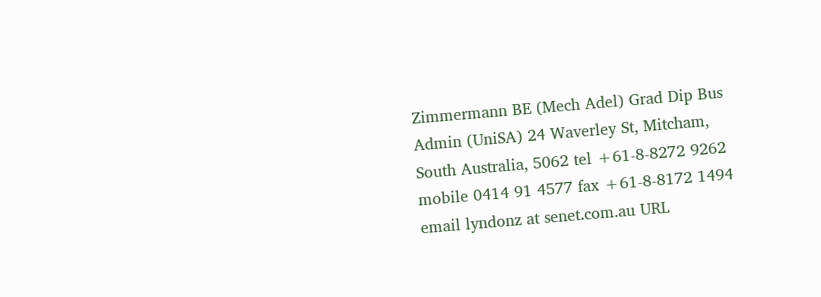Zimmermann BE (Mech Adel) Grad Dip Bus Admin (UniSA) 24 Waverley St, Mitcham, South Australia, 5062 tel +61-8-8272 9262 mobile 0414 91 4577 fax +61-8-8172 1494 email lyndonz at senet.com.au URL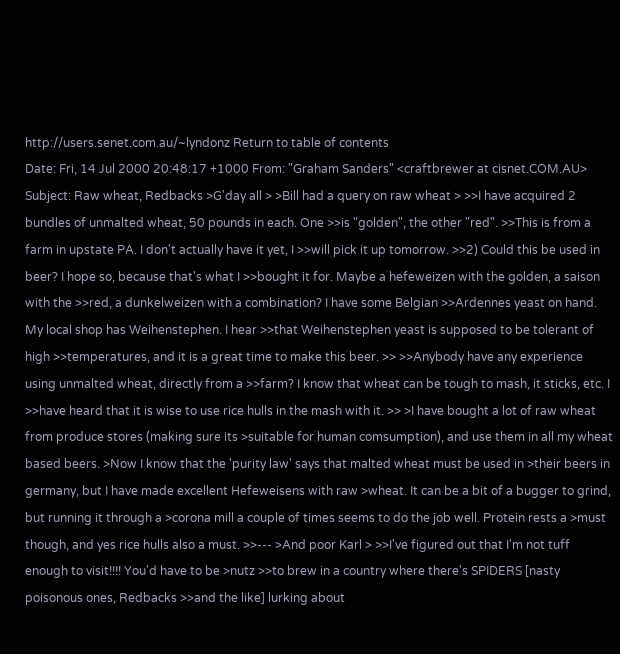http://users.senet.com.au/~lyndonz Return to table of contents
Date: Fri, 14 Jul 2000 20:48:17 +1000 From: "Graham Sanders" <craftbrewer at cisnet.COM.AU> Subject: Raw wheat, Redbacks >G'day all > >Bill had a query on raw wheat > >>I have acquired 2 bundles of unmalted wheat, 50 pounds in each. One >>is "golden", the other "red". >>This is from a farm in upstate PA. I don't actually have it yet, I >>will pick it up tomorrow. >>2) Could this be used in beer? I hope so, because that's what I >>bought it for. Maybe a hefeweizen with the golden, a saison with the >>red, a dunkelweizen with a combination? I have some Belgian >>Ardennes yeast on hand. My local shop has Weihenstephen. I hear >>that Weihenstephen yeast is supposed to be tolerant of high >>temperatures, and it is a great time to make this beer. >> >>Anybody have any experience using unmalted wheat, directly from a >>farm? I know that wheat can be tough to mash, it sticks, etc. I >>have heard that it is wise to use rice hulls in the mash with it. >> >I have bought a lot of raw wheat from produce stores (making sure its >suitable for human comsumption), and use them in all my wheat based beers. >Now I know that the 'purity law' says that malted wheat must be used in >their beers in germany, but I have made excellent Hefeweisens with raw >wheat. It can be a bit of a bugger to grind, but running it through a >corona mill a couple of times seems to do the job well. Protein rests a >must though, and yes rice hulls also a must. >>--- >And poor Karl > >>I've figured out that I'm not tuff enough to visit!!!! You'd have to be >nutz >>to brew in a country where there's SPIDERS [nasty poisonous ones, Redbacks >>and the like] lurking about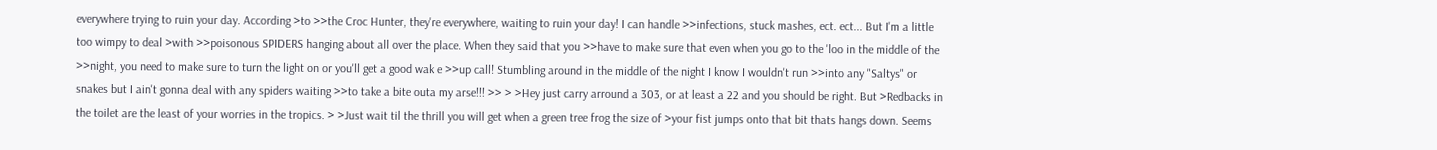everywhere trying to ruin your day. According >to >>the Croc Hunter, they're everywhere, waiting to ruin your day! I can handle >>infections, stuck mashes, ect. ect... But I'm a little too wimpy to deal >with >>poisonous SPIDERS hanging about all over the place. When they said that you >>have to make sure that even when you go to the 'loo in the middle of the >>night, you need to make sure to turn the light on or you'll get a good wak e >>up call! Stumbling around in the middle of the night I know I wouldn't run >>into any "Saltys" or snakes but I ain't gonna deal with any spiders waiting >>to take a bite outa my arse!!! >> > >Hey just carry arround a 303, or at least a 22 and you should be right. But >Redbacks in the toilet are the least of your worries in the tropics. > >Just wait til the thrill you will get when a green tree frog the size of >your fist jumps onto that bit thats hangs down. Seems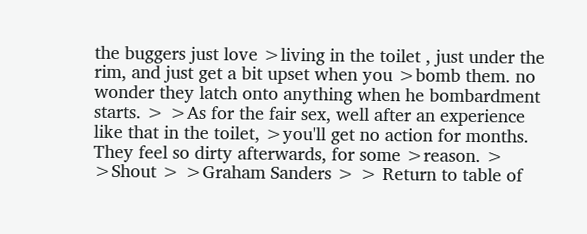the buggers just love >living in the toilet , just under the rim, and just get a bit upset when you >bomb them. no wonder they latch onto anything when he bombardment starts. > >As for the fair sex, well after an experience like that in the toilet, >you'll get no action for months. They feel so dirty afterwards, for some >reason. > >Shout > >Graham Sanders > > Return to table of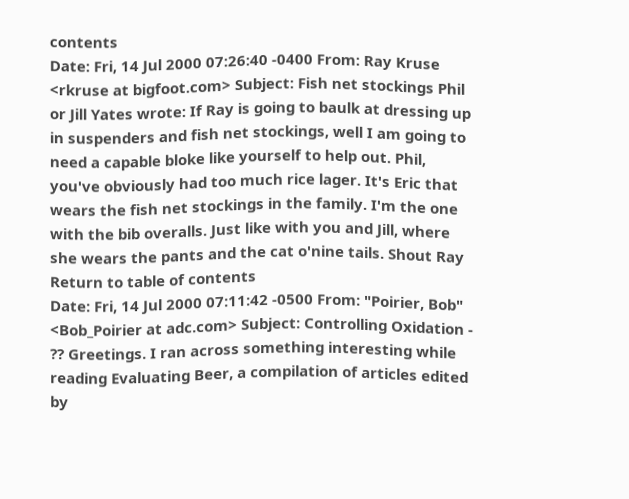contents
Date: Fri, 14 Jul 2000 07:26:40 -0400 From: Ray Kruse <rkruse at bigfoot.com> Subject: Fish net stockings Phil or Jill Yates wrote: If Ray is going to baulk at dressing up in suspenders and fish net stockings, well I am going to need a capable bloke like yourself to help out. Phil, you've obviously had too much rice lager. It's Eric that wears the fish net stockings in the family. I'm the one with the bib overalls. Just like with you and Jill, where she wears the pants and the cat o'nine tails. Shout Ray Return to table of contents
Date: Fri, 14 Jul 2000 07:11:42 -0500 From: "Poirier, Bob" <Bob_Poirier at adc.com> Subject: Controlling Oxidation - ?? Greetings. I ran across something interesting while reading Evaluating Beer, a compilation of articles edited by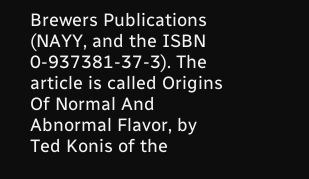Brewers Publications (NAYY, and the ISBN 0-937381-37-3). The article is called Origins Of Normal And Abnormal Flavor, by Ted Konis of the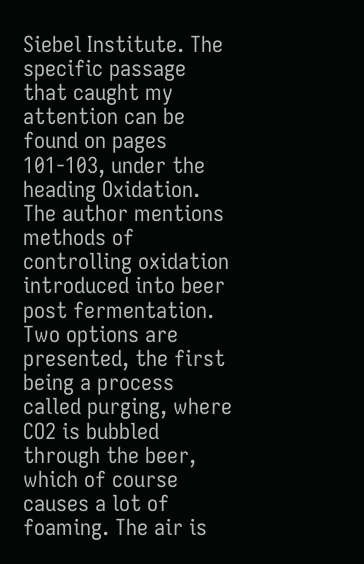Siebel Institute. The specific passage that caught my attention can be found on pages 101-103, under the heading Oxidation. The author mentions methods of controlling oxidation introduced into beer post fermentation. Two options are presented, the first being a process called purging, where CO2 is bubbled through the beer, which of course causes a lot of foaming. The air is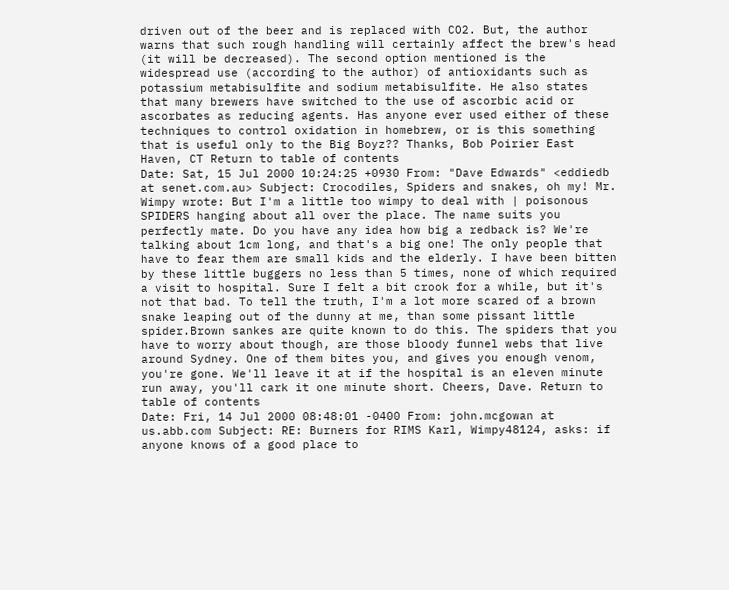driven out of the beer and is replaced with CO2. But, the author warns that such rough handling will certainly affect the brew's head (it will be decreased). The second option mentioned is the widespread use (according to the author) of antioxidants such as potassium metabisulfite and sodium metabisulfite. He also states that many brewers have switched to the use of ascorbic acid or ascorbates as reducing agents. Has anyone ever used either of these techniques to control oxidation in homebrew, or is this something that is useful only to the Big Boyz?? Thanks, Bob Poirier East Haven, CT Return to table of contents
Date: Sat, 15 Jul 2000 10:24:25 +0930 From: "Dave Edwards" <eddiedb at senet.com.au> Subject: Crocodiles, Spiders and snakes, oh my! Mr. Wimpy wrote: But I'm a little too wimpy to deal with | poisonous SPIDERS hanging about all over the place. The name suits you perfectly mate. Do you have any idea how big a redback is? We're talking about 1cm long, and that's a big one! The only people that have to fear them are small kids and the elderly. I have been bitten by these little buggers no less than 5 times, none of which required a visit to hospital. Sure I felt a bit crook for a while, but it's not that bad. To tell the truth, I'm a lot more scared of a brown snake leaping out of the dunny at me, than some pissant little spider.Brown sankes are quite known to do this. The spiders that you have to worry about though, are those bloody funnel webs that live around Sydney. One of them bites you, and gives you enough venom, you're gone. We'll leave it at if the hospital is an eleven minute run away, you'll cark it one minute short. Cheers, Dave. Return to table of contents
Date: Fri, 14 Jul 2000 08:48:01 -0400 From: john.mcgowan at us.abb.com Subject: RE: Burners for RIMS Karl, Wimpy48124, asks: if anyone knows of a good place to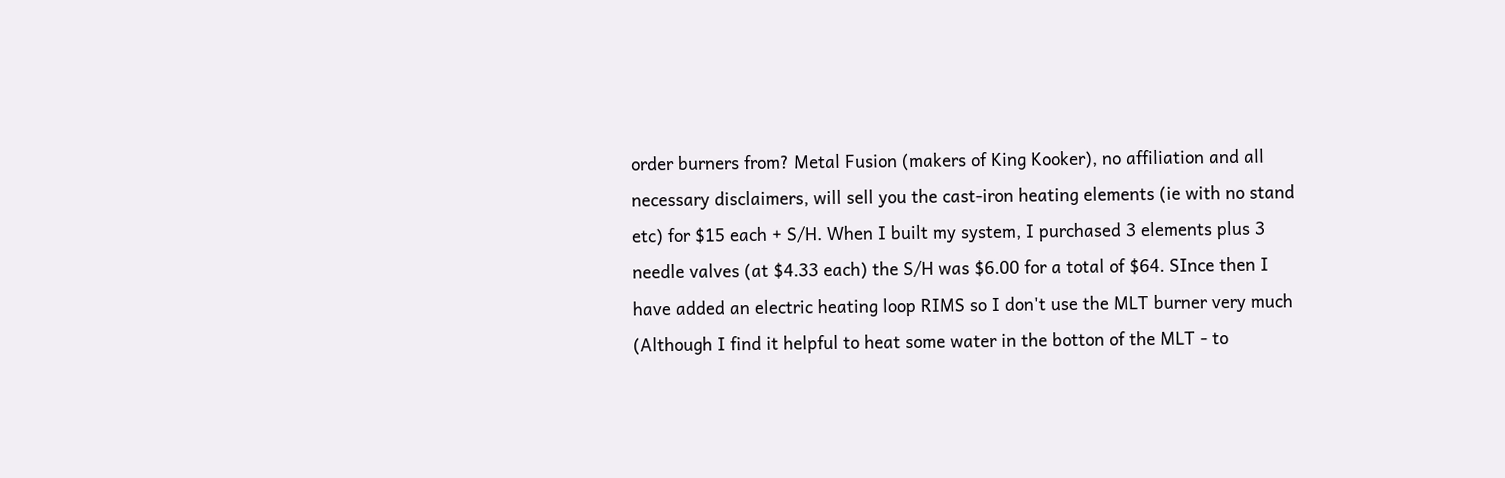order burners from? Metal Fusion (makers of King Kooker), no affiliation and all necessary disclaimers, will sell you the cast-iron heating elements (ie with no stand etc) for $15 each + S/H. When I built my system, I purchased 3 elements plus 3 needle valves (at $4.33 each) the S/H was $6.00 for a total of $64. SInce then I have added an electric heating loop RIMS so I don't use the MLT burner very much (Although I find it helpful to heat some water in the botton of the MLT - to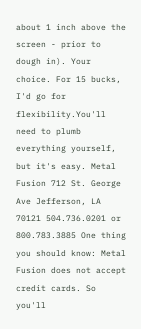about 1 inch above the screen - prior to dough in). Your choice. For 15 bucks, I'd go for flexibility.You'll need to plumb everything yourself, but it's easy. Metal Fusion 712 St. George Ave Jefferson, LA 70121 504.736.0201 or 800.783.3885 One thing you should know: Metal Fusion does not accept credit cards. So you'll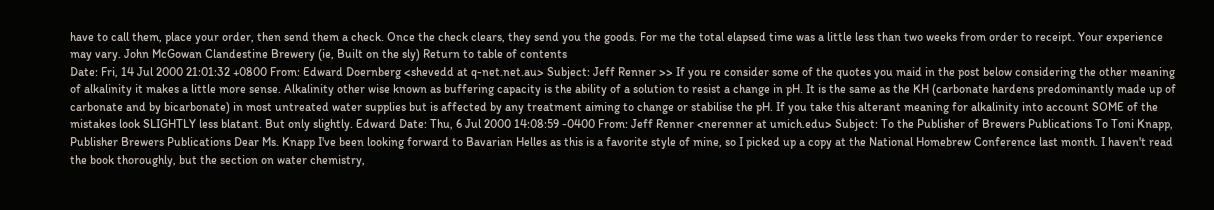have to call them, place your order, then send them a check. Once the check clears, they send you the goods. For me the total elapsed time was a little less than two weeks from order to receipt. Your experience may vary. John McGowan Clandestine Brewery (ie, Built on the sly) Return to table of contents
Date: Fri, 14 Jul 2000 21:01:32 +0800 From: Edward Doernberg <shevedd at q-net.net.au> Subject: Jeff Renner >> If you re consider some of the quotes you maid in the post below considering the other meaning of alkalinity it makes a little more sense. Alkalinity other wise known as buffering capacity is the ability of a solution to resist a change in pH. It is the same as the KH (carbonate hardens predominantly made up of carbonate and by bicarbonate) in most untreated water supplies but is affected by any treatment aiming to change or stabilise the pH. If you take this alterant meaning for alkalinity into account SOME of the mistakes look SLIGHTLY less blatant. But only slightly. Edward Date: Thu, 6 Jul 2000 14:08:59 -0400 From: Jeff Renner <nerenner at umich.edu> Subject: To the Publisher of Brewers Publications To Toni Knapp, Publisher Brewers Publications Dear Ms. Knapp I've been looking forward to Bavarian Helles as this is a favorite style of mine, so I picked up a copy at the National Homebrew Conference last month. I haven't read the book thoroughly, but the section on water chemistry,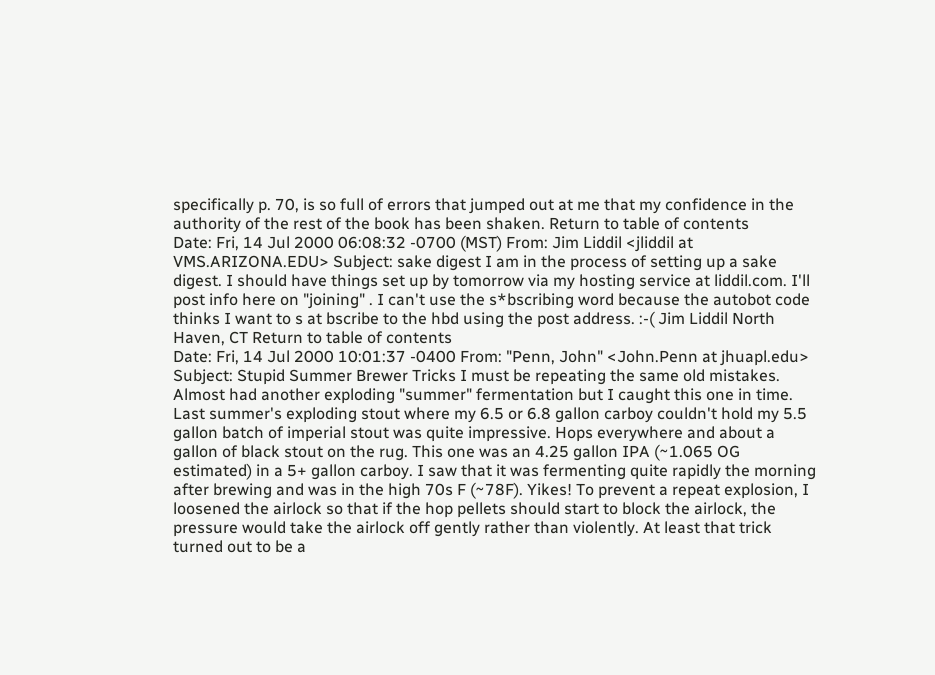specifically p. 70, is so full of errors that jumped out at me that my confidence in the authority of the rest of the book has been shaken. Return to table of contents
Date: Fri, 14 Jul 2000 06:08:32 -0700 (MST) From: Jim Liddil <jliddil at VMS.ARIZONA.EDU> Subject: sake digest I am in the process of setting up a sake digest. I should have things set up by tomorrow via my hosting service at liddil.com. I'll post info here on "joining" . I can't use the s*bscribing word because the autobot code thinks I want to s at bscribe to the hbd using the post address. :-( Jim Liddil North Haven, CT Return to table of contents
Date: Fri, 14 Jul 2000 10:01:37 -0400 From: "Penn, John" <John.Penn at jhuapl.edu> Subject: Stupid Summer Brewer Tricks I must be repeating the same old mistakes. Almost had another exploding "summer" fermentation but I caught this one in time. Last summer's exploding stout where my 6.5 or 6.8 gallon carboy couldn't hold my 5.5 gallon batch of imperial stout was quite impressive. Hops everywhere and about a gallon of black stout on the rug. This one was an 4.25 gallon IPA (~1.065 OG estimated) in a 5+ gallon carboy. I saw that it was fermenting quite rapidly the morning after brewing and was in the high 70s F (~78F). Yikes! To prevent a repeat explosion, I loosened the airlock so that if the hop pellets should start to block the airlock, the pressure would take the airlock off gently rather than violently. At least that trick turned out to be a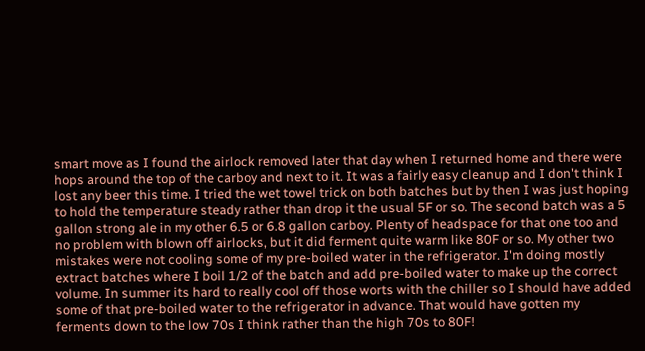smart move as I found the airlock removed later that day when I returned home and there were hops around the top of the carboy and next to it. It was a fairly easy cleanup and I don't think I lost any beer this time. I tried the wet towel trick on both batches but by then I was just hoping to hold the temperature steady rather than drop it the usual 5F or so. The second batch was a 5 gallon strong ale in my other 6.5 or 6.8 gallon carboy. Plenty of headspace for that one too and no problem with blown off airlocks, but it did ferment quite warm like 80F or so. My other two mistakes were not cooling some of my pre-boiled water in the refrigerator. I'm doing mostly extract batches where I boil 1/2 of the batch and add pre-boiled water to make up the correct volume. In summer its hard to really cool off those worts with the chiller so I should have added some of that pre-boiled water to the refrigerator in advance. That would have gotten my ferments down to the low 70s I think rather than the high 70s to 80F!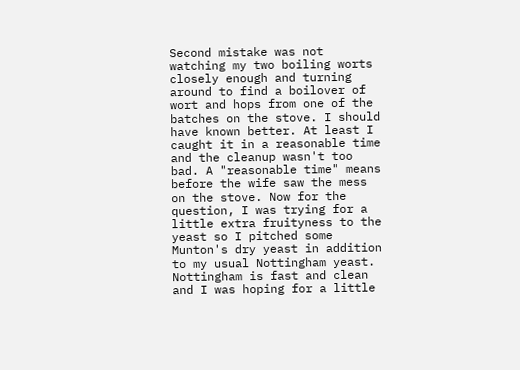Second mistake was not watching my two boiling worts closely enough and turning around to find a boilover of wort and hops from one of the batches on the stove. I should have known better. At least I caught it in a reasonable time and the cleanup wasn't too bad. A "reasonable time" means before the wife saw the mess on the stove. Now for the question, I was trying for a little extra fruityness to the yeast so I pitched some Munton's dry yeast in addition to my usual Nottingham yeast. Nottingham is fast and clean and I was hoping for a little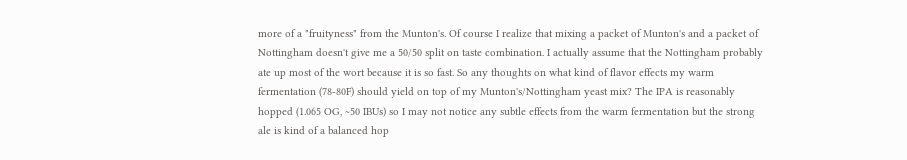more of a "fruityness" from the Munton's. Of course I realize that mixing a packet of Munton's and a packet of Nottingham doesn't give me a 50/50 split on taste combination. I actually assume that the Nottingham probably ate up most of the wort because it is so fast. So any thoughts on what kind of flavor effects my warm fermentation (78-80F) should yield on top of my Munton's/Nottingham yeast mix? The IPA is reasonably hopped (1.065 OG, ~50 IBUs) so I may not notice any subtle effects from the warm fermentation but the strong ale is kind of a balanced hop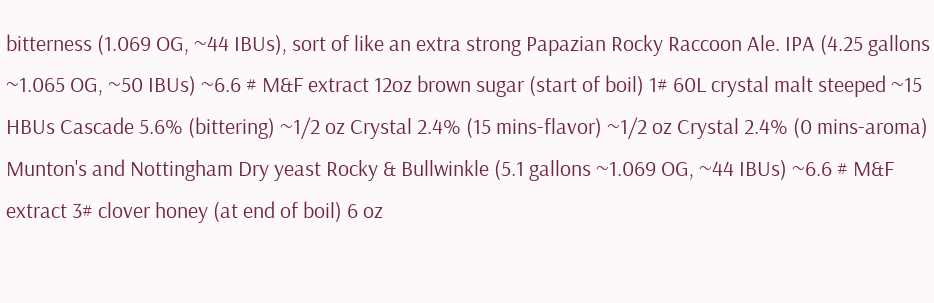bitterness (1.069 OG, ~44 IBUs), sort of like an extra strong Papazian Rocky Raccoon Ale. IPA (4.25 gallons ~1.065 OG, ~50 IBUs) ~6.6 # M&F extract 12oz brown sugar (start of boil) 1# 60L crystal malt steeped ~15 HBUs Cascade 5.6% (bittering) ~1/2 oz Crystal 2.4% (15 mins-flavor) ~1/2 oz Crystal 2.4% (0 mins-aroma) Munton's and Nottingham Dry yeast Rocky & Bullwinkle (5.1 gallons ~1.069 OG, ~44 IBUs) ~6.6 # M&F extract 3# clover honey (at end of boil) 6 oz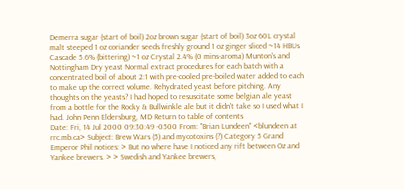Demerra sugar (start of boil) 2oz brown sugar (start of boil) 3oz 60L crystal malt steeped 1 oz coriander seeds freshly ground 1 oz ginger sliced ~14 HBUs Cascade 5.6% (bittering) ~1 oz Crystal 2.4% (0 mins-aroma) Munton's and Nottingham Dry yeast Normal extract procedures for each batch with a concentrated boil of about 2:1 with pre-cooled pre-boiled water added to each to make up the correct volume. Rehydrated yeast before pitching. Any thoughts on the yeasts? I had hoped to resuscitate some belgian ale yeast from a bottle for the Rocky & Bullwinkle ale but it didn't take so I used what I had. John Penn Eldersburg, MD Return to table of contents
Date: Fri, 14 Jul 2000 09:30:49 -0500 From: "Brian Lundeen" <blundeen at rrc.mb.ca> Subject: Brew Wars (5) and mycotoxins (?) Category 5 Grand Emperor Phil notices: > But no where have I noticed any rift between Oz and Yankee brewers. > > Swedish and Yankee brewers,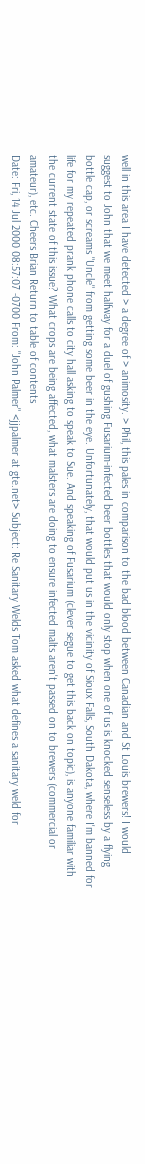well in this area I have detected > a degree of > animosity. > Phil, this pales in comparison to the bad blood between Canadian and St Louis brewers! I would suggest to John that we meet halfway for a duel of gushing Fusarium-infected beer bottles that would only stop when one of us is knocked senseless by a flying bottle cap, or screams "Uncle" from getting some beer in the eye. Unfortunately, that would put us in the vicinity of Sioux Falls, South Dakota, where I'm banned for life for my repeated prank phone calls to city hall asking to speak to Sue. And speaking of Fusarium (clever segue to get this back on topic), is anyone familiar with the current state of this issue? What crops are being affected, what malsters are doing to ensure infected malts aren't passed on to brewers (commercial or amateur), etc. Cheers Brian Return to table of contents
Date: Fri, 14 Jul 2000 08:57:07 -0700 From: "John Palmer" <jjpalmer at gte.net> Subject: Re Sanitary Welds Tom asked what defines a sanitary weld for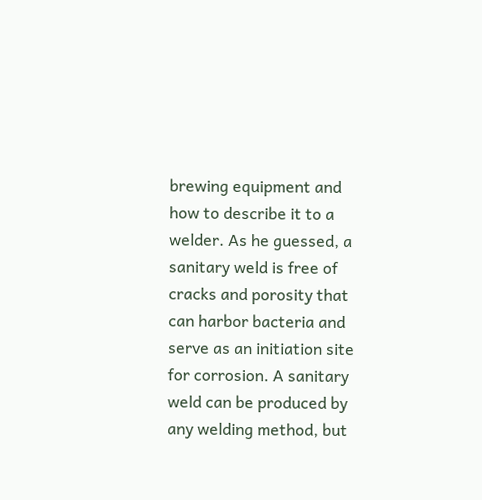brewing equipment and how to describe it to a welder. As he guessed, a sanitary weld is free of cracks and porosity that can harbor bacteria and serve as an initiation site for corrosion. A sanitary weld can be produced by any welding method, but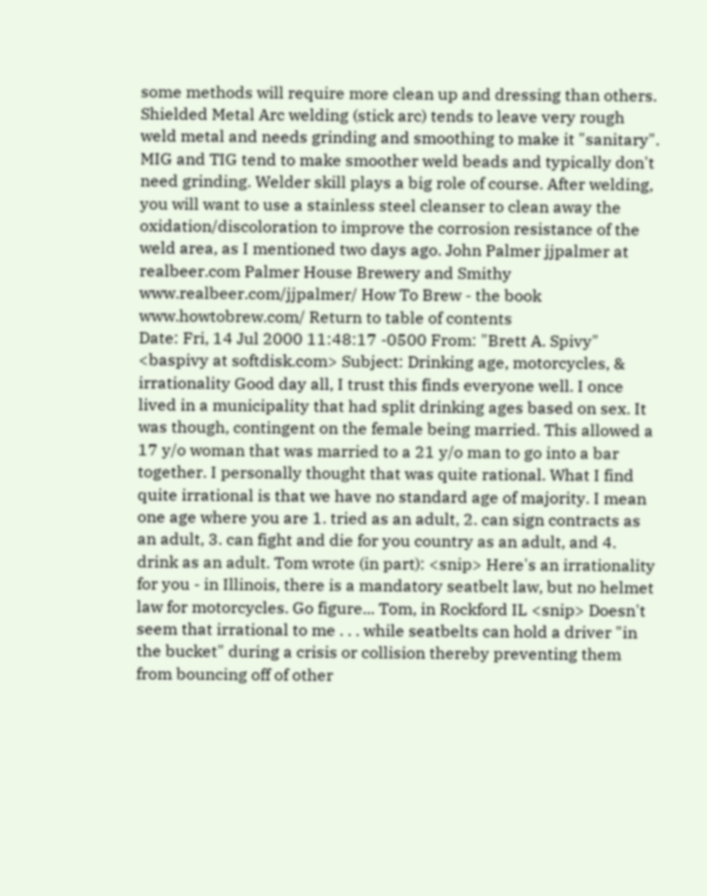some methods will require more clean up and dressing than others. Shielded Metal Arc welding (stick arc) tends to leave very rough weld metal and needs grinding and smoothing to make it "sanitary". MIG and TIG tend to make smoother weld beads and typically don't need grinding. Welder skill plays a big role of course. After welding, you will want to use a stainless steel cleanser to clean away the oxidation/discoloration to improve the corrosion resistance of the weld area, as I mentioned two days ago. John Palmer jjpalmer at realbeer.com Palmer House Brewery and Smithy www.realbeer.com/jjpalmer/ How To Brew - the book www.howtobrew.com/ Return to table of contents
Date: Fri, 14 Jul 2000 11:48:17 -0500 From: "Brett A. Spivy" <baspivy at softdisk.com> Subject: Drinking age, motorcycles, & irrationality Good day all, I trust this finds everyone well. I once lived in a municipality that had split drinking ages based on sex. It was though, contingent on the female being married. This allowed a 17 y/o woman that was married to a 21 y/o man to go into a bar together. I personally thought that was quite rational. What I find quite irrational is that we have no standard age of majority. I mean one age where you are 1. tried as an adult, 2. can sign contracts as an adult, 3. can fight and die for you country as an adult, and 4. drink as an adult. Tom wrote (in part): <snip> Here's an irrationality for you - in Illinois, there is a mandatory seatbelt law, but no helmet law for motorcycles. Go figure... Tom, in Rockford IL <snip> Doesn't seem that irrational to me . . . while seatbelts can hold a driver "in the bucket" during a crisis or collision thereby preventing them from bouncing off of other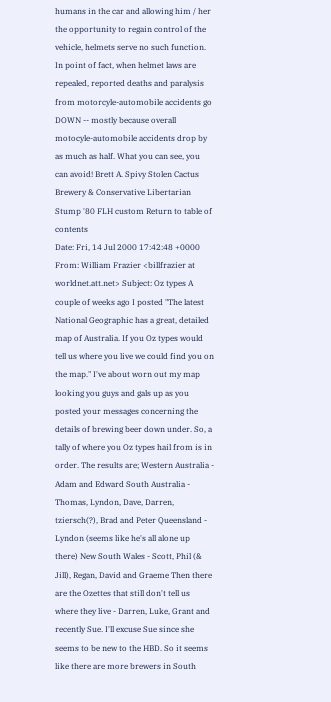humans in the car and allowing him / her the opportunity to regain control of the vehicle, helmets serve no such function. In point of fact, when helmet laws are repealed, reported deaths and paralysis from motorcyle-automobile accidents go DOWN -- mostly because overall motocyle-automobile accidents drop by as much as half. What you can see, you can avoid! Brett A. Spivy Stolen Cactus Brewery & Conservative Libertarian Stump '80 FLH custom Return to table of contents
Date: Fri, 14 Jul 2000 17:42:48 +0000 From: William Frazier <billfrazier at worldnet.att.net> Subject: Oz types A couple of weeks ago I posted "The latest National Geographic has a great, detailed map of Australia. If you Oz types would tell us where you live we could find you on the map." I've about worn out my map looking you guys and gals up as you posted your messages concerning the details of brewing beer down under. So, a tally of where you Oz types hail from is in order. The results are; Western Australia - Adam and Edward South Australia - Thomas, Lyndon, Dave, Darren, tziersch(?), Brad and Peter Queensland - Lyndon (seems like he's all alone up there) New South Wales - Scott, Phil (& Jill), Regan, David and Graeme Then there are the Ozettes that still don't tell us where they live - Darren, Luke, Grant and recently Sue. I'll excuse Sue since she seems to be new to the HBD. So it seems like there are more brewers in South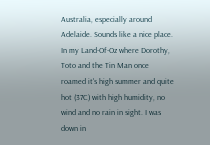Australia, especially around Adelaide. Sounds like a nice place. In my Land-Of-Oz where Dorothy, Toto and the Tin Man once roamed it's high summer and quite hot (37C) with high humidity, no wind and no rain in sight. I was down in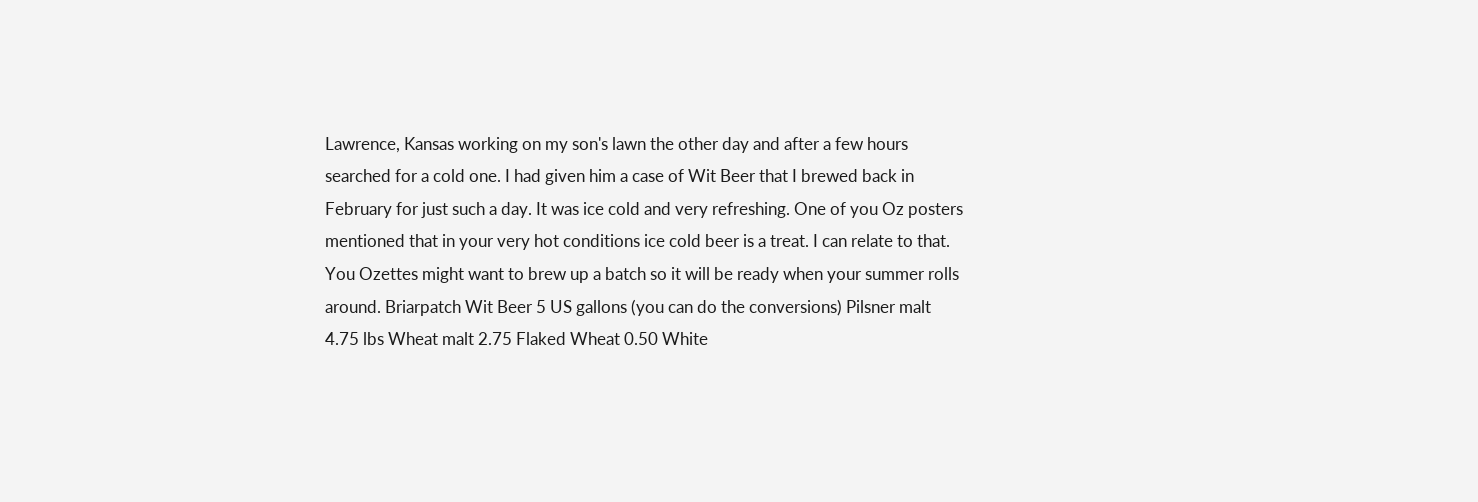Lawrence, Kansas working on my son's lawn the other day and after a few hours searched for a cold one. I had given him a case of Wit Beer that I brewed back in February for just such a day. It was ice cold and very refreshing. One of you Oz posters mentioned that in your very hot conditions ice cold beer is a treat. I can relate to that. You Ozettes might want to brew up a batch so it will be ready when your summer rolls around. Briarpatch Wit Beer 5 US gallons (you can do the conversions) Pilsner malt 4.75 lbs Wheat malt 2.75 Flaked Wheat 0.50 White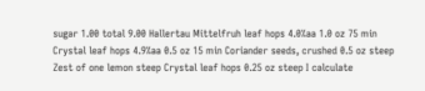sugar 1.00 total 9.00 Hallertau Mittelfruh leaf hops 4.0%aa 1.0 oz 75 min Crystal leaf hops 4.9%aa 0.5 oz 15 min Coriander seeds, crushed 0.5 oz steep Zest of one lemon steep Crystal leaf hops 0.25 oz steep I calculate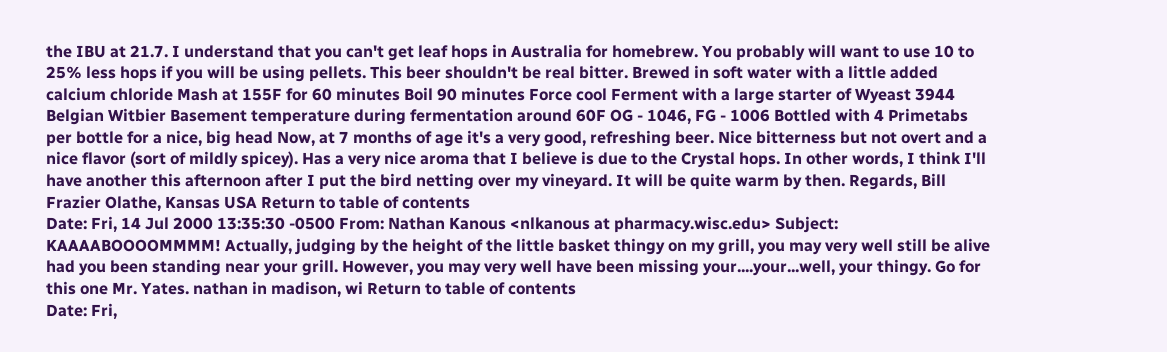the IBU at 21.7. I understand that you can't get leaf hops in Australia for homebrew. You probably will want to use 10 to 25% less hops if you will be using pellets. This beer shouldn't be real bitter. Brewed in soft water with a little added calcium chloride Mash at 155F for 60 minutes Boil 90 minutes Force cool Ferment with a large starter of Wyeast 3944 Belgian Witbier Basement temperature during fermentation around 60F OG - 1046, FG - 1006 Bottled with 4 Primetabs per bottle for a nice, big head Now, at 7 months of age it's a very good, refreshing beer. Nice bitterness but not overt and a nice flavor (sort of mildly spicey). Has a very nice aroma that I believe is due to the Crystal hops. In other words, I think I'll have another this afternoon after I put the bird netting over my vineyard. It will be quite warm by then. Regards, Bill Frazier Olathe, Kansas USA Return to table of contents
Date: Fri, 14 Jul 2000 13:35:30 -0500 From: Nathan Kanous <nlkanous at pharmacy.wisc.edu> Subject: KAAAABOOOOMMMM! Actually, judging by the height of the little basket thingy on my grill, you may very well still be alive had you been standing near your grill. However, you may very well have been missing your....your...well, your thingy. Go for this one Mr. Yates. nathan in madison, wi Return to table of contents
Date: Fri,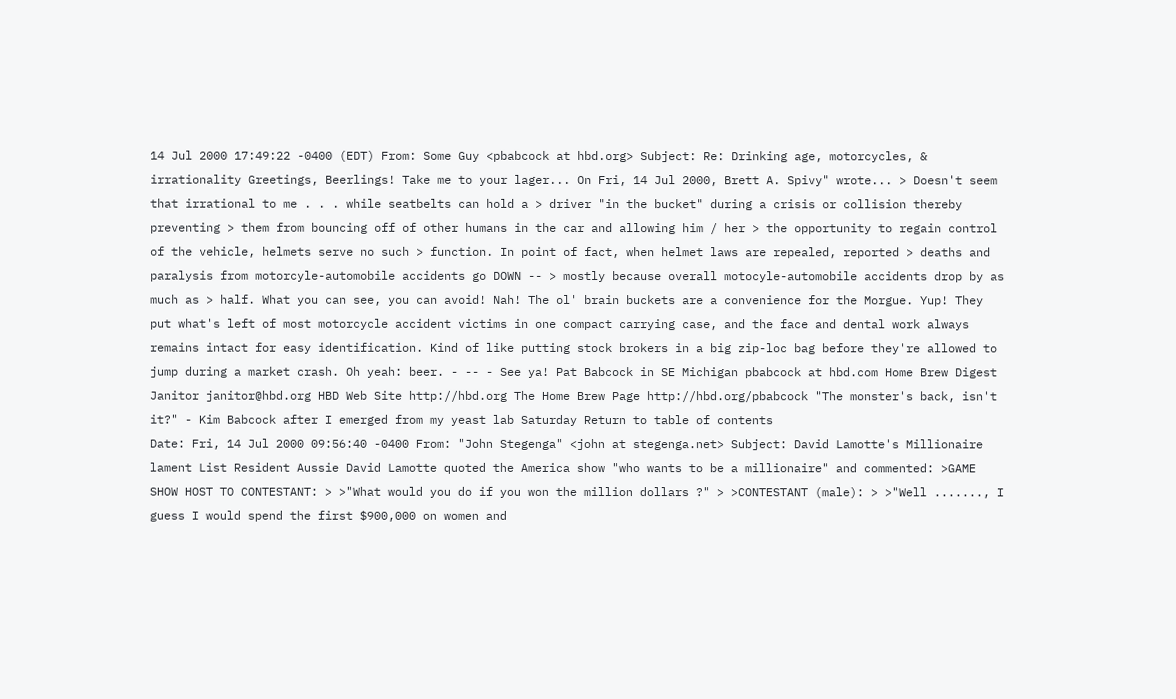14 Jul 2000 17:49:22 -0400 (EDT) From: Some Guy <pbabcock at hbd.org> Subject: Re: Drinking age, motorcycles, & irrationality Greetings, Beerlings! Take me to your lager... On Fri, 14 Jul 2000, Brett A. Spivy" wrote... > Doesn't seem that irrational to me . . . while seatbelts can hold a > driver "in the bucket" during a crisis or collision thereby preventing > them from bouncing off of other humans in the car and allowing him / her > the opportunity to regain control of the vehicle, helmets serve no such > function. In point of fact, when helmet laws are repealed, reported > deaths and paralysis from motorcyle-automobile accidents go DOWN -- > mostly because overall motocyle-automobile accidents drop by as much as > half. What you can see, you can avoid! Nah! The ol' brain buckets are a convenience for the Morgue. Yup! They put what's left of most motorcycle accident victims in one compact carrying case, and the face and dental work always remains intact for easy identification. Kind of like putting stock brokers in a big zip-loc bag before they're allowed to jump during a market crash. Oh yeah: beer. - -- - See ya! Pat Babcock in SE Michigan pbabcock at hbd.com Home Brew Digest Janitor janitor@hbd.org HBD Web Site http://hbd.org The Home Brew Page http://hbd.org/pbabcock "The monster's back, isn't it?" - Kim Babcock after I emerged from my yeast lab Saturday Return to table of contents
Date: Fri, 14 Jul 2000 09:56:40 -0400 From: "John Stegenga" <john at stegenga.net> Subject: David Lamotte's Millionaire lament List Resident Aussie David Lamotte quoted the America show "who wants to be a millionaire" and commented: >GAME SHOW HOST TO CONTESTANT: > >"What would you do if you won the million dollars ?" > >CONTESTANT (male): > >"Well ......., I guess I would spend the first $900,000 on women and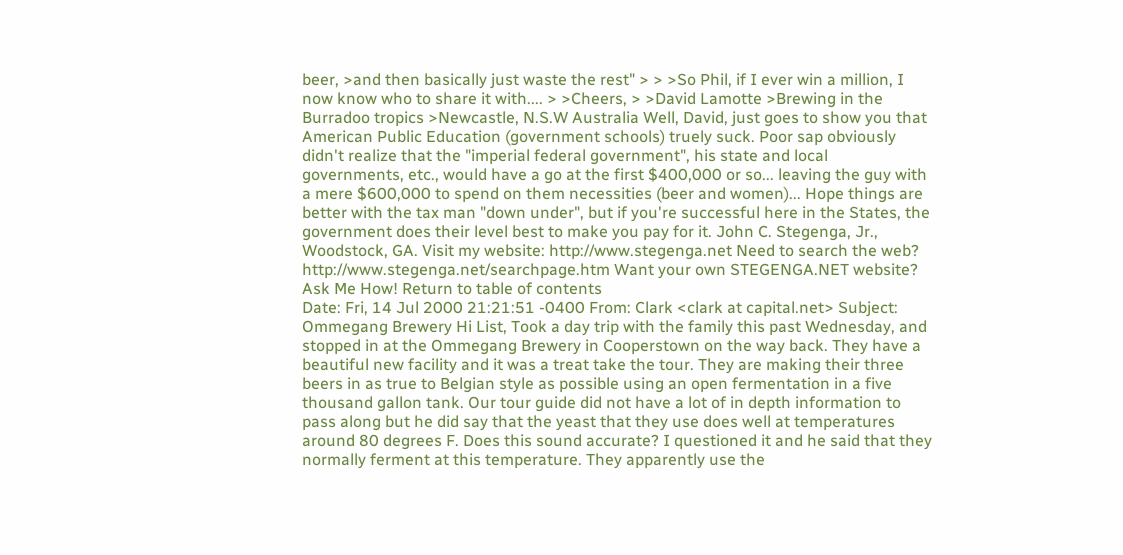beer, >and then basically just waste the rest" > > >So Phil, if I ever win a million, I now know who to share it with.... > >Cheers, > >David Lamotte >Brewing in the Burradoo tropics >Newcastle, N.S.W Australia Well, David, just goes to show you that American Public Education (government schools) truely suck. Poor sap obviously didn't realize that the "imperial federal government", his state and local governments, etc., would have a go at the first $400,000 or so... leaving the guy with a mere $600,000 to spend on them necessities (beer and women)... Hope things are better with the tax man "down under", but if you're successful here in the States, the government does their level best to make you pay for it. John C. Stegenga, Jr., Woodstock, GA. Visit my website: http://www.stegenga.net Need to search the web? http://www.stegenga.net/searchpage.htm Want your own STEGENGA.NET website? Ask Me How! Return to table of contents
Date: Fri, 14 Jul 2000 21:21:51 -0400 From: Clark <clark at capital.net> Subject: Ommegang Brewery Hi List, Took a day trip with the family this past Wednesday, and stopped in at the Ommegang Brewery in Cooperstown on the way back. They have a beautiful new facility and it was a treat take the tour. They are making their three beers in as true to Belgian style as possible using an open fermentation in a five thousand gallon tank. Our tour guide did not have a lot of in depth information to pass along but he did say that the yeast that they use does well at temperatures around 80 degrees F. Does this sound accurate? I questioned it and he said that they normally ferment at this temperature. They apparently use the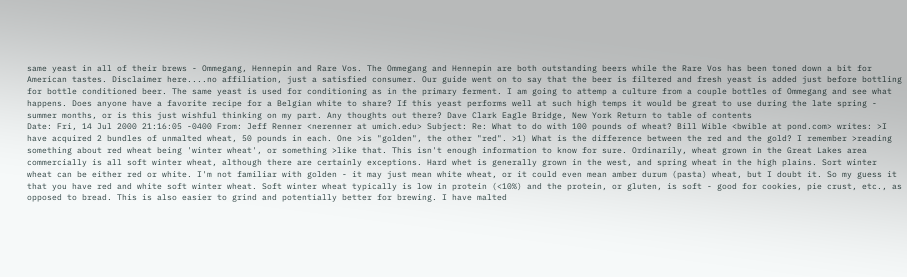same yeast in all of their brews - Ommegang, Hennepin and Rare Vos. The Ommegang and Hennepin are both outstanding beers while the Rare Vos has been toned down a bit for American tastes. Disclaimer here....no affiliation, just a satisfied consumer. Our guide went on to say that the beer is filtered and fresh yeast is added just before bottling for bottle conditioned beer. The same yeast is used for conditioning as in the primary ferment. I am going to attemp a culture from a couple bottles of Ommegang and see what happens. Does anyone have a favorite recipe for a Belgian white to share? If this yeast performs well at such high temps it would be great to use during the late spring - summer months, or is this just wishful thinking on my part. Any thoughts out there? Dave Clark Eagle Bridge, New York Return to table of contents
Date: Fri, 14 Jul 2000 21:16:05 -0400 From: Jeff Renner <nerenner at umich.edu> Subject: Re: What to do with 100 pounds of wheat? Bill Wible <bwible at pond.com> writes: >I have acquired 2 bundles of unmalted wheat, 50 pounds in each. One >is "golden", the other "red". >1) What is the difference between the red and the gold? I remember >reading something about red wheat being 'winter wheat', or something >like that. This isn't enough information to know for sure. Ordinarily, wheat grown in the Great Lakes area commercially is all soft winter wheat, although there are certainly exceptions. Hard whet is generally grown in the west, and spring wheat in the high plains. Sort winter wheat can be either red or white. I'm not familiar with golden - it may just mean white wheat, or it could even mean amber durum (pasta) wheat, but I doubt it. So my guess it that you have red and white soft winter wheat. Soft winter wheat typically is low in protein (<10%) and the protein, or gluten, is soft - good for cookies, pie crust, etc., as opposed to bread. This is also easier to grind and potentially better for brewing. I have malted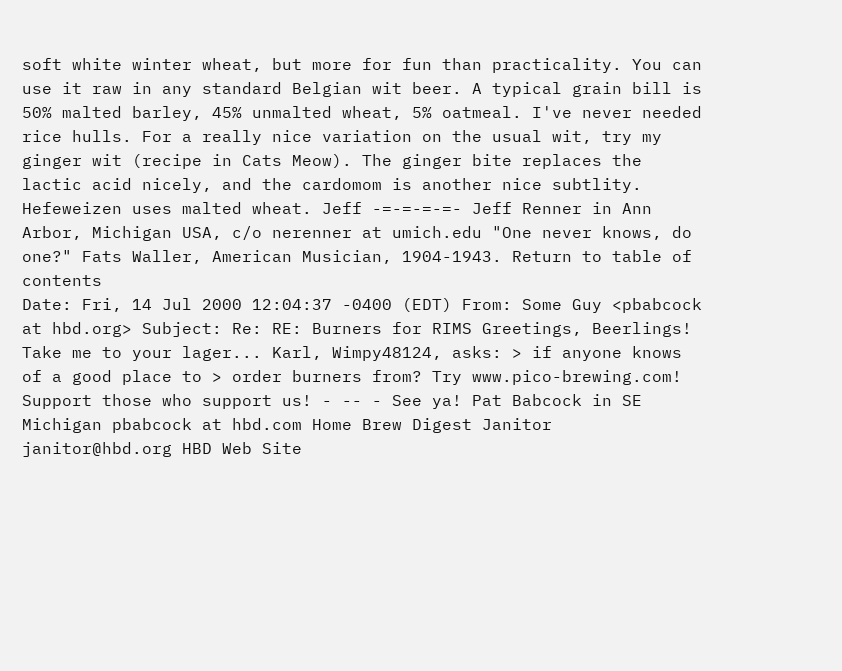soft white winter wheat, but more for fun than practicality. You can use it raw in any standard Belgian wit beer. A typical grain bill is 50% malted barley, 45% unmalted wheat, 5% oatmeal. I've never needed rice hulls. For a really nice variation on the usual wit, try my ginger wit (recipe in Cats Meow). The ginger bite replaces the lactic acid nicely, and the cardomom is another nice subtlity. Hefeweizen uses malted wheat. Jeff -=-=-=-=- Jeff Renner in Ann Arbor, Michigan USA, c/o nerenner at umich.edu "One never knows, do one?" Fats Waller, American Musician, 1904-1943. Return to table of contents
Date: Fri, 14 Jul 2000 12:04:37 -0400 (EDT) From: Some Guy <pbabcock at hbd.org> Subject: Re: RE: Burners for RIMS Greetings, Beerlings! Take me to your lager... Karl, Wimpy48124, asks: > if anyone knows of a good place to > order burners from? Try www.pico-brewing.com! Support those who support us! - -- - See ya! Pat Babcock in SE Michigan pbabcock at hbd.com Home Brew Digest Janitor janitor@hbd.org HBD Web Site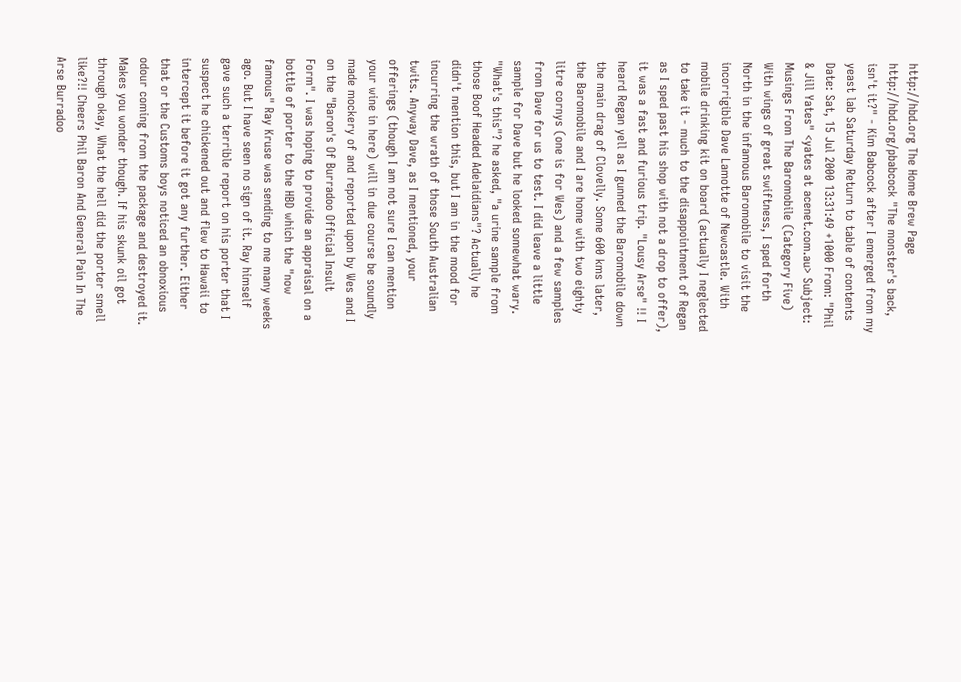http://hbd.org The Home Brew Page http://hbd.org/pbabcock "The monster's back, isn't it?" - Kim Babcock after I emerged from my yeast lab Saturday Return to table of contents
Date: Sat, 15 Jul 2000 13:31:49 +1000 From: "Phil & Jill Yates" <yates at acenet.com.au> Subject: Musings From The Baromobile (Category Five) With wings of great swiftness, I sped forth North in the infamous Baromobile to visit the incorrigible Dave Lamotte of Newcastle. With mobile drinking kit on board (actually I neglected to take it - much to the disappointment of Regan as I sped past his shop with not a drop to offer), it was a fast and furious trip. "Lousy Arse" !! I heard Regan yell as I gunned the Baromobile down the main drag of Clovelly. Some 600 kms later, the Baromobile and I are home with two eighty litre cornys (one is for Wes) and a few samples from Dave for us to test. I did leave a little sample for Dave but he looked somewhat wary. "What's this"? he asked, "a urine sample from those Boof Headed Adelaidians"? Actually he didn't mention this, but I am in the mood for incurring the wrath of those South Australian twits. Anyway Dave, as I mentioned, your offerings (though I am not sure I can mention your wine in here) will in due course be soundly made mockery of and reported upon by Wes and I on the "Baron's Of Burradoo Official Insult Form". I was hoping to provide an appraisal on a bottle of porter to the HBD which the "now famous" Ray Kruse was sending to me many weeks ago. But I have seen no sign of it. Ray himself gave such a terrible report on his porter that I suspect he chickened out and flew to Hawaii to intercept it before it got any further. Either that or the Customs boys noticed an obnoxious odour coming from the package and destroyed it. Makes you wonder though. If his skunk oil got through okay, What the hell did the porter smell like?!! Cheers Phil Baron And General Pain In The Arse Burradoo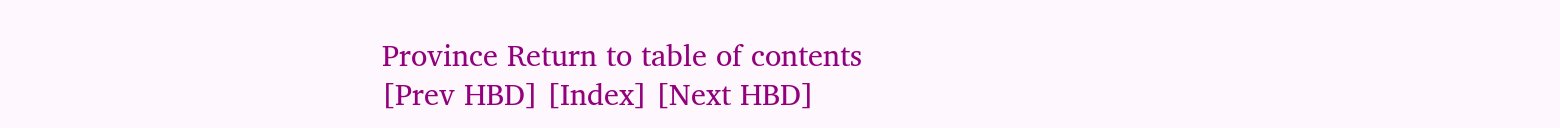Province Return to table of contents
[Prev HBD] [Index] [Next HBD]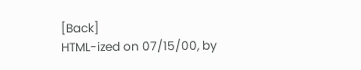[Back]
HTML-ized on 07/15/00, by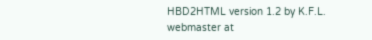HBD2HTML version 1.2 by K.F.L.
webmaster at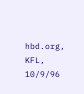hbd.org, KFL, 10/9/96